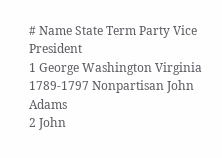# Name State Term Party Vice President
1 George Washington Virginia 1789-1797 Nonpartisan John Adams
2 John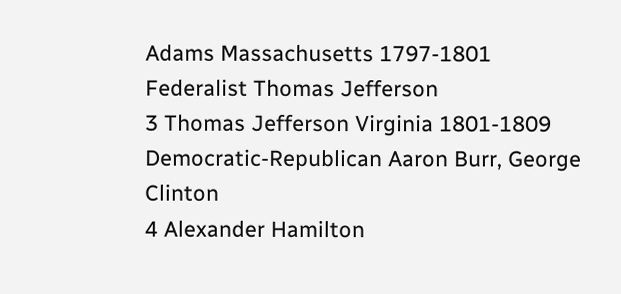Adams Massachusetts 1797-1801 Federalist Thomas Jefferson
3 Thomas Jefferson Virginia 1801-1809 Democratic-Republican Aaron Burr, George Clinton
4 Alexander Hamilton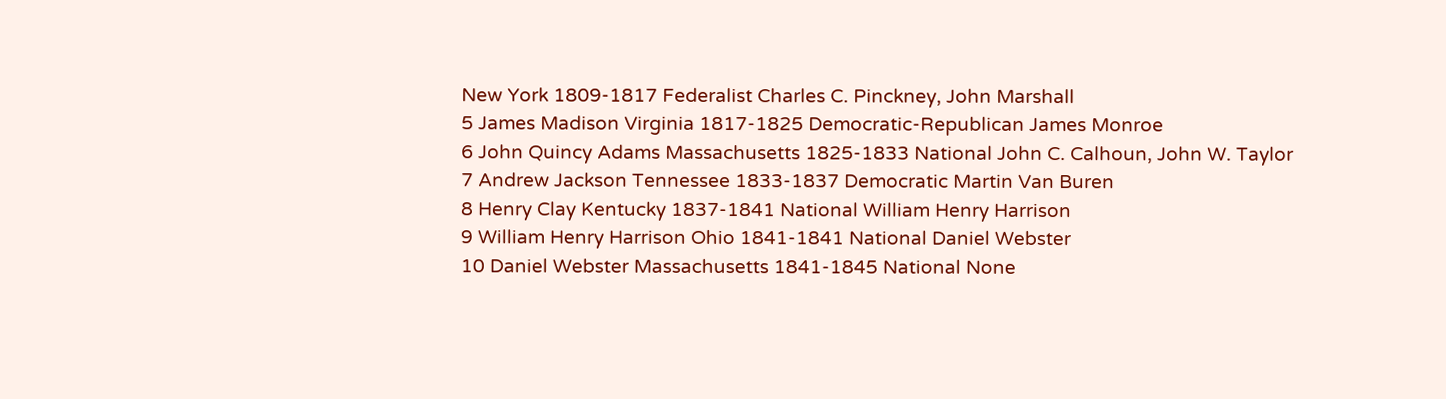New York 1809-1817 Federalist Charles C. Pinckney, John Marshall
5 James Madison Virginia 1817-1825 Democratic-Republican James Monroe
6 John Quincy Adams Massachusetts 1825-1833 National John C. Calhoun, John W. Taylor
7 Andrew Jackson Tennessee 1833-1837 Democratic Martin Van Buren
8 Henry Clay Kentucky 1837-1841 National William Henry Harrison
9 William Henry Harrison Ohio 1841-1841 National Daniel Webster
10 Daniel Webster Massachusetts 1841-1845 National None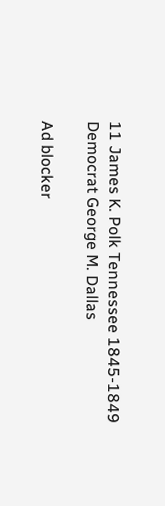11 James K. Polk Tennessee 1845-1849 Democrat George M. Dallas

Ad blocker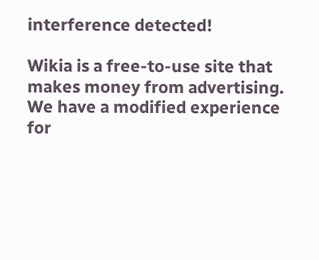interference detected!

Wikia is a free-to-use site that makes money from advertising. We have a modified experience for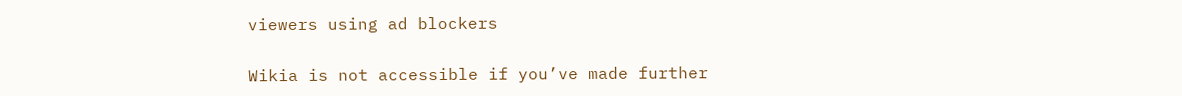viewers using ad blockers

Wikia is not accessible if you’ve made further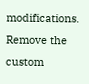modifications. Remove the custom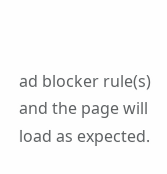ad blocker rule(s) and the page will load as expected.